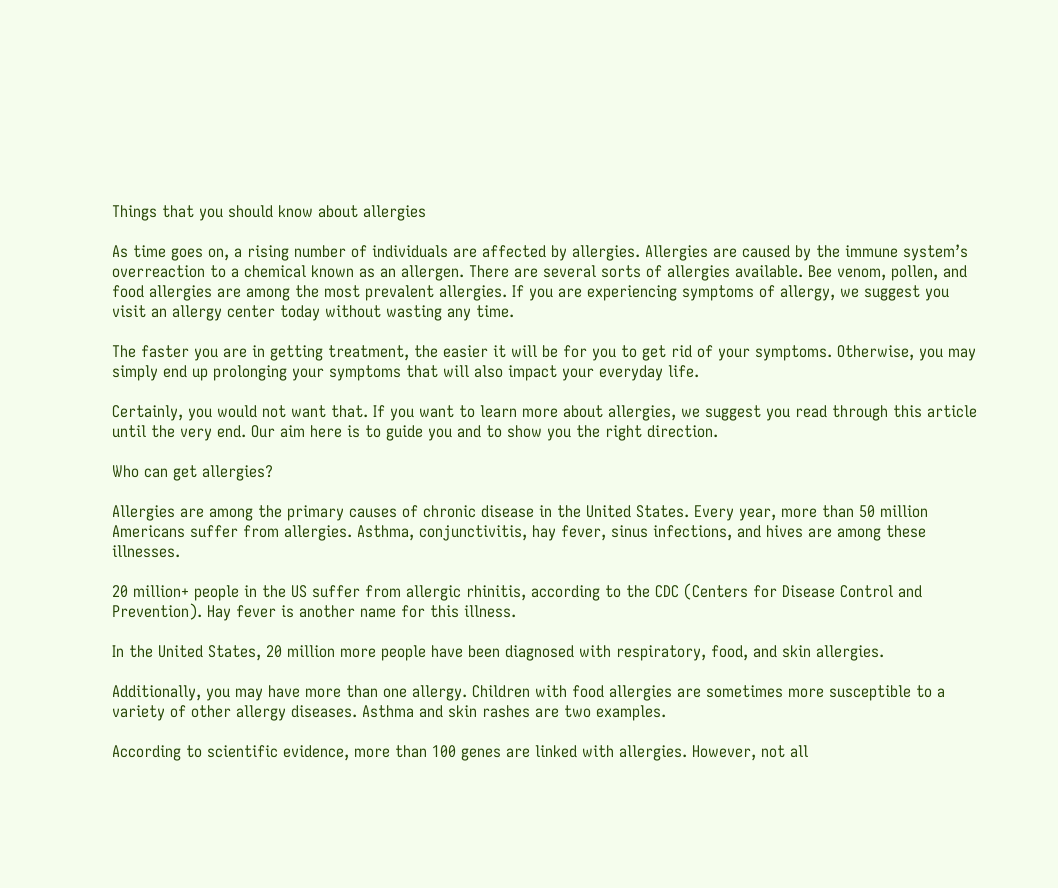Things that you should know about allergies

As time goes on, a rising number of individuals are affected by allergies. Allergies are caused by the immune system’s overreaction to a chemical known as an allergen. There are several sorts of allergies available. Bee venom, pollen, and food allergies are among the most prevalent allergies. If you are experiencing symptoms of allergy, we suggest you visit an allergy center today without wasting any time.

The faster you are in getting treatment, the easier it will be for you to get rid of your symptoms. Otherwise, you may simply end up prolonging your symptoms that will also impact your everyday life.

Certainly, you would not want that. If you want to learn more about allergies, we suggest you read through this article until the very end. Our aim here is to guide you and to show you the right direction.

Who can get allergies?

Allergies are among the primary causes of chronic disease in the United States. Every year, more than 50 million Americans suffer from allergies. Asthma, conjunctivitis, hay fever, sinus infections, and hives are among these illnesses.

20 million+ people in the US suffer from allergic rhinitis, according to the CDC (Centers for Disease Control and Prevention). Hay fever is another name for this illness.

In the United States, 20 million more people have been diagnosed with respiratory, food, and skin allergies.

Additionally, you may have more than one allergy. Children with food allergies are sometimes more susceptible to a variety of other allergy diseases. Asthma and skin rashes are two examples.

According to scientific evidence, more than 100 genes are linked with allergies. However, not all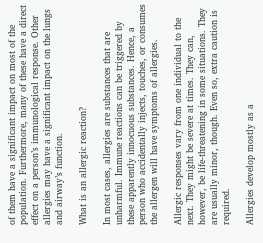of them have a significant impact on most of the population. Furthermore, many of these have a direct effect on a person’s immunological response. Other allergies may have a significant impact on the lungs and airway’s function.

What is an allergic reaction?

In most cases, allergies are substances that are unharmful. Immune reactions can be triggered by these apparently innocuous substances. Hence, a person who accidentally injects, touches, or consumes the allergen will have symptoms of allergies.

Allergic responses vary from one individual to the next. They might be severe at times. They can, however, be life-threatening in some situations. They are usually minor, though. Even so, extra caution is required.

Allergies develop mostly as a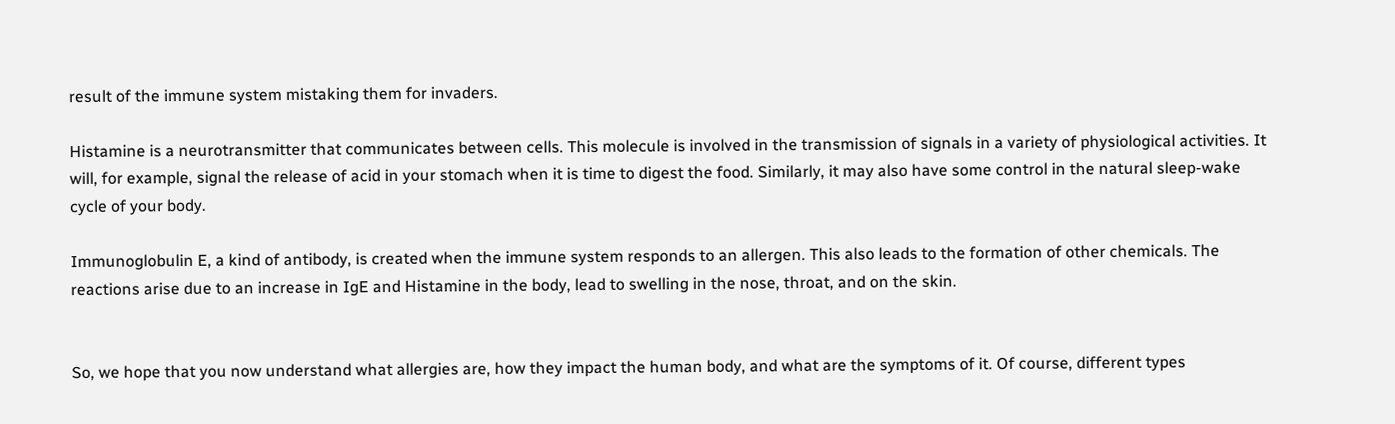result of the immune system mistaking them for invaders.

Histamine is a neurotransmitter that communicates between cells. This molecule is involved in the transmission of signals in a variety of physiological activities. It will, for example, signal the release of acid in your stomach when it is time to digest the food. Similarly, it may also have some control in the natural sleep-wake cycle of your body.

Immunoglobulin E, a kind of antibody, is created when the immune system responds to an allergen. This also leads to the formation of other chemicals. The reactions arise due to an increase in IgE and Histamine in the body, lead to swelling in the nose, throat, and on the skin.


So, we hope that you now understand what allergies are, how they impact the human body, and what are the symptoms of it. Of course, different types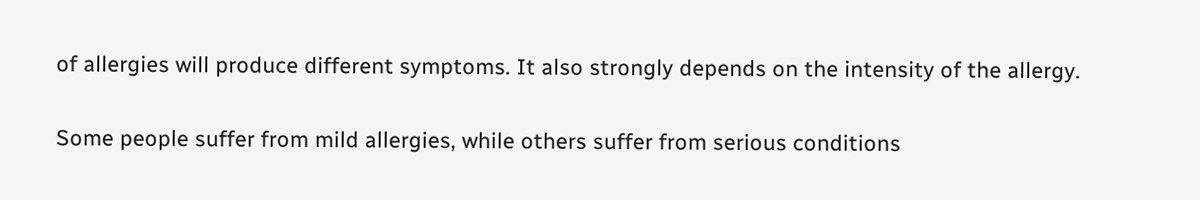of allergies will produce different symptoms. It also strongly depends on the intensity of the allergy.

Some people suffer from mild allergies, while others suffer from serious conditions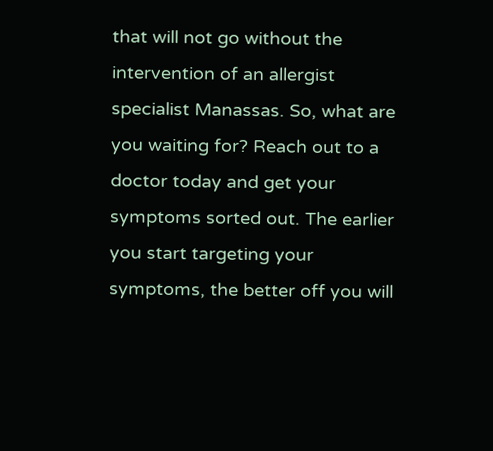that will not go without the intervention of an allergist specialist Manassas. So, what are you waiting for? Reach out to a doctor today and get your symptoms sorted out. The earlier you start targeting your symptoms, the better off you will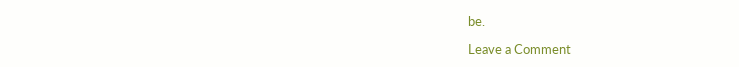be.

Leave a Comment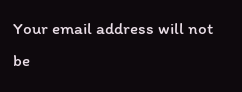Your email address will not be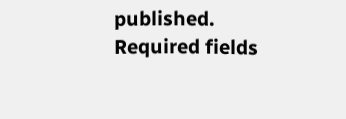published. Required fields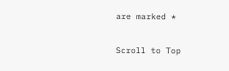are marked *

Scroll to Top